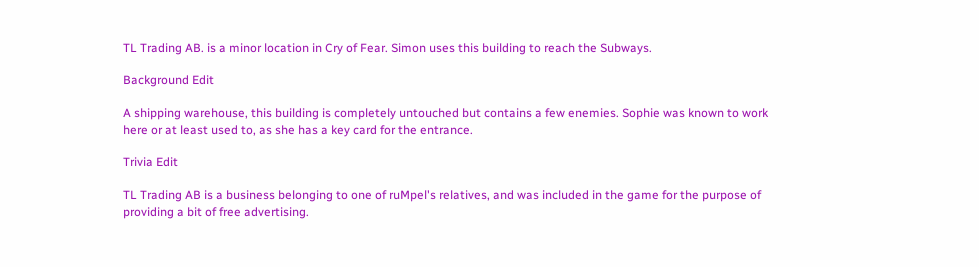TL Trading AB. is a minor location in Cry of Fear. Simon uses this building to reach the Subways.

Background Edit

A shipping warehouse, this building is completely untouched but contains a few enemies. Sophie was known to work here or at least used to, as she has a key card for the entrance.

Trivia Edit

TL Trading AB is a business belonging to one of ruMpel's relatives, and was included in the game for the purpose of providing a bit of free advertising.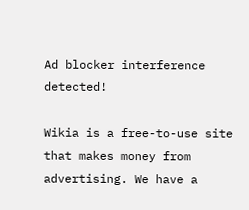Ad blocker interference detected!

Wikia is a free-to-use site that makes money from advertising. We have a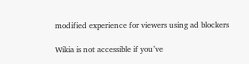modified experience for viewers using ad blockers

Wikia is not accessible if you’ve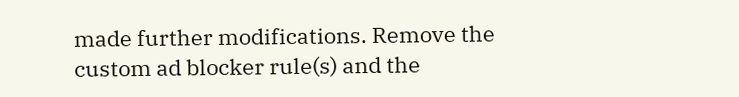made further modifications. Remove the custom ad blocker rule(s) and the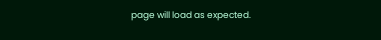page will load as expected.